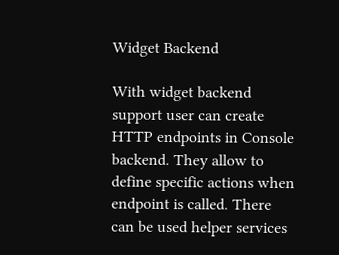Widget Backend

With widget backend support user can create HTTP endpoints in Console backend. They allow to define specific actions when endpoint is called. There can be used helper services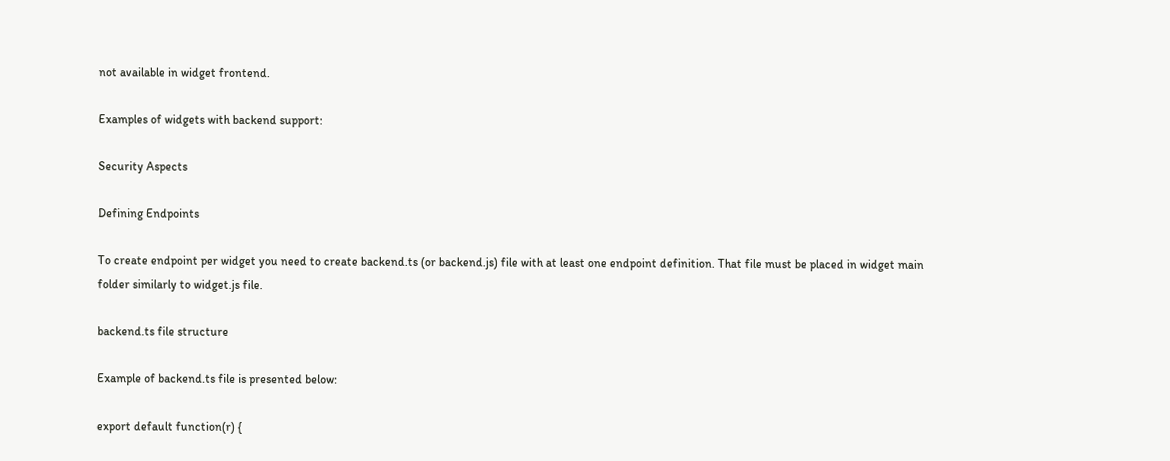not available in widget frontend.

Examples of widgets with backend support:

Security Aspects

Defining Endpoints

To create endpoint per widget you need to create backend.ts (or backend.js) file with at least one endpoint definition. That file must be placed in widget main folder similarly to widget.js file.

backend.ts file structure

Example of backend.ts file is presented below:

export default function(r) {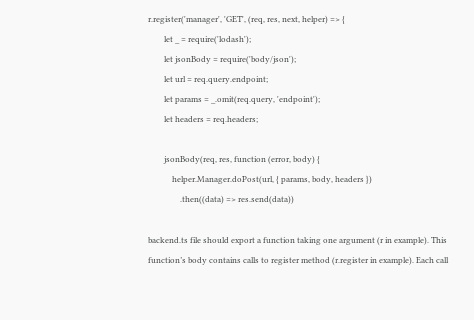r.register('manager', 'GET', (req, res, next, helper) => {
        let _ = require('lodash');
        let jsonBody = require('body/json');
        let url = req.query.endpoint;
        let params = _.omit(req.query, 'endpoint');
        let headers = req.headers;

        jsonBody(req, res, function (error, body) {
            helper.Manager.doPost(url, { params, body, headers })
                .then((data) => res.send(data))

backend.ts file should export a function taking one argument (r in example). This function’s body contains calls to register method (r.register in example). Each call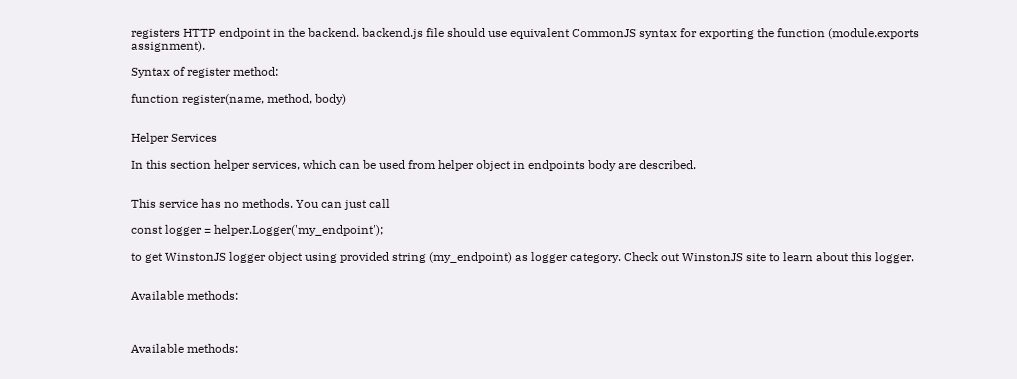registers HTTP endpoint in the backend. backend.js file should use equivalent CommonJS syntax for exporting the function (module.exports assignment).

Syntax of register method:

function register(name, method, body)


Helper Services

In this section helper services, which can be used from helper object in endpoints body are described.


This service has no methods. You can just call

const logger = helper.Logger('my_endpoint');

to get WinstonJS logger object using provided string (my_endpoint) as logger category. Check out WinstonJS site to learn about this logger.


Available methods:



Available methods: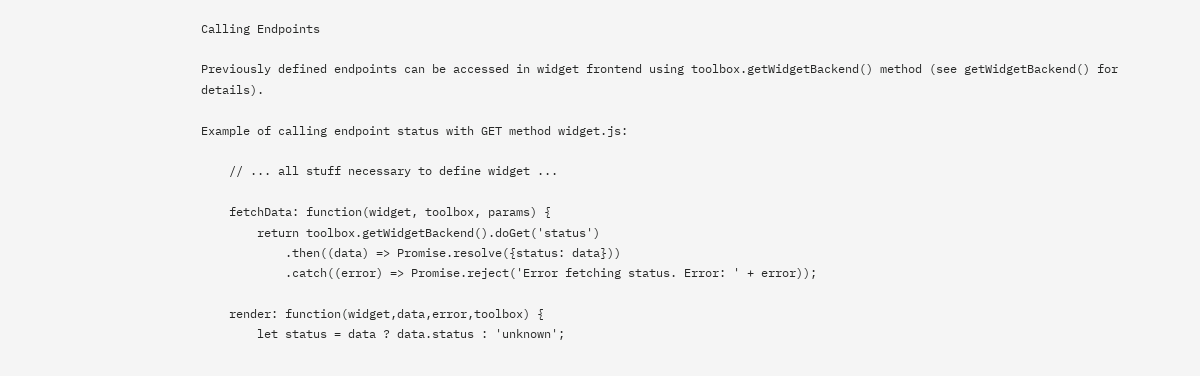Calling Endpoints

Previously defined endpoints can be accessed in widget frontend using toolbox.getWidgetBackend() method (see getWidgetBackend() for details).

Example of calling endpoint status with GET method widget.js:

    // ... all stuff necessary to define widget ...

    fetchData: function(widget, toolbox, params) {
        return toolbox.getWidgetBackend().doGet('status')
            .then((data) => Promise.resolve({status: data}))
            .catch((error) => Promise.reject('Error fetching status. Error: ' + error));

    render: function(widget,data,error,toolbox) {
        let status = data ? data.status : 'unknown';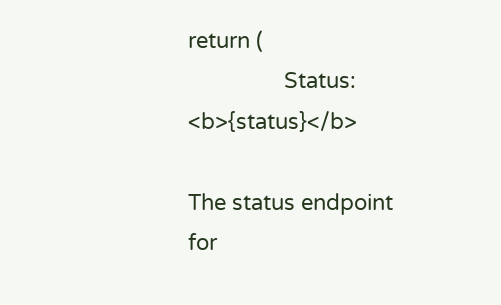return (
                Status: <b>{status}</b>

The status endpoint for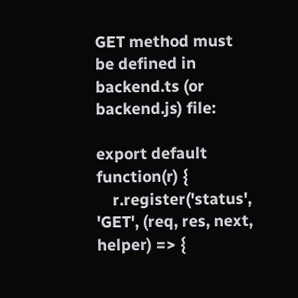GET method must be defined in backend.ts (or backend.js) file:

export default function(r) {
    r.register('status', 'GET', (req, res, next, helper) => {